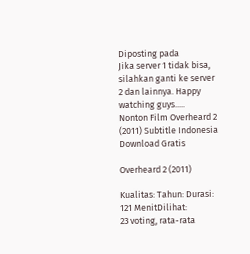Diposting pada
Jika server 1 tidak bisa, silahkan ganti ke server 2 dan lainnya. Happy watching guys.....
Nonton Film Overheard 2 (2011) Subtitle Indonesia Download Gratis

Overheard 2 (2011)

Kualitas: Tahun: Durasi: 121 MenitDilihat:
23 voting, rata-rata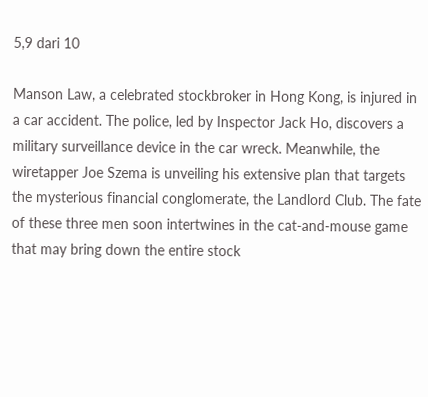5,9 dari 10

Manson Law, a celebrated stockbroker in Hong Kong, is injured in a car accident. The police, led by Inspector Jack Ho, discovers a military surveillance device in the car wreck. Meanwhile, the wiretapper Joe Szema is unveiling his extensive plan that targets the mysterious financial conglomerate, the Landlord Club. The fate of these three men soon intertwines in the cat-and-mouse game that may bring down the entire stock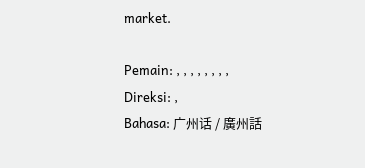market.

Pemain: , , , , , , , ,
Direksi: ,
Bahasa: 广州话 / 廣州話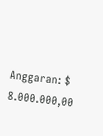Anggaran: $ 8.000.000,00